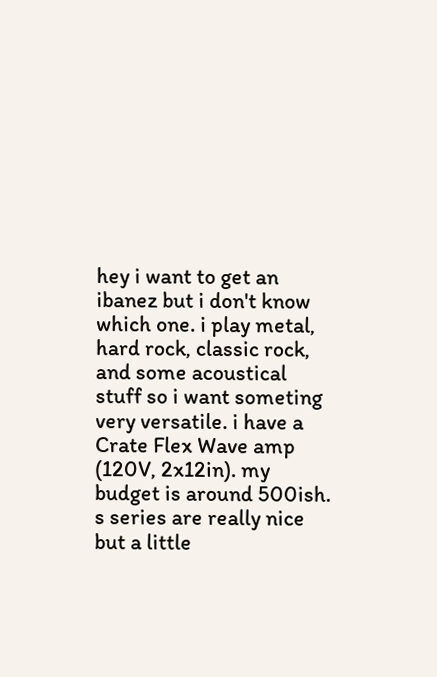hey i want to get an ibanez but i don't know which one. i play metal, hard rock, classic rock, and some acoustical stuff so i want someting very versatile. i have a Crate Flex Wave amp (120V, 2x12in). my budget is around 500ish.
s series are really nice but a little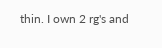thin. I own 2 rg's and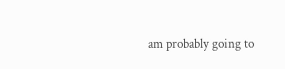am probably going to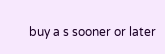buy a s sooner or later